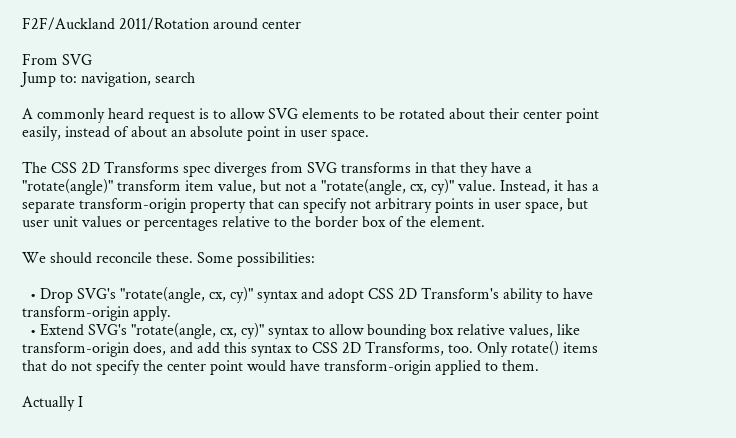F2F/Auckland 2011/Rotation around center

From SVG
Jump to: navigation, search

A commonly heard request is to allow SVG elements to be rotated about their center point easily, instead of about an absolute point in user space.

The CSS 2D Transforms spec diverges from SVG transforms in that they have a "rotate(angle)" transform item value, but not a "rotate(angle, cx, cy)" value. Instead, it has a separate transform-origin property that can specify not arbitrary points in user space, but user unit values or percentages relative to the border box of the element.

We should reconcile these. Some possibilities:

  • Drop SVG's "rotate(angle, cx, cy)" syntax and adopt CSS 2D Transform's ability to have transform-origin apply.
  • Extend SVG's "rotate(angle, cx, cy)" syntax to allow bounding box relative values, like transform-origin does, and add this syntax to CSS 2D Transforms, too. Only rotate() items that do not specify the center point would have transform-origin applied to them.

Actually I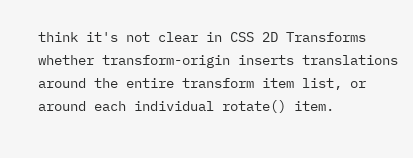think it's not clear in CSS 2D Transforms whether transform-origin inserts translations around the entire transform item list, or around each individual rotate() item.